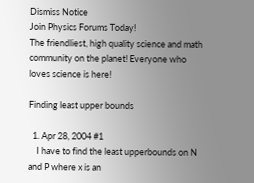Dismiss Notice
Join Physics Forums Today!
The friendliest, high quality science and math community on the planet! Everyone who loves science is here!

Finding least upper bounds

  1. Apr 28, 2004 #1
    I have to find the least upperbounds on N and P where x is an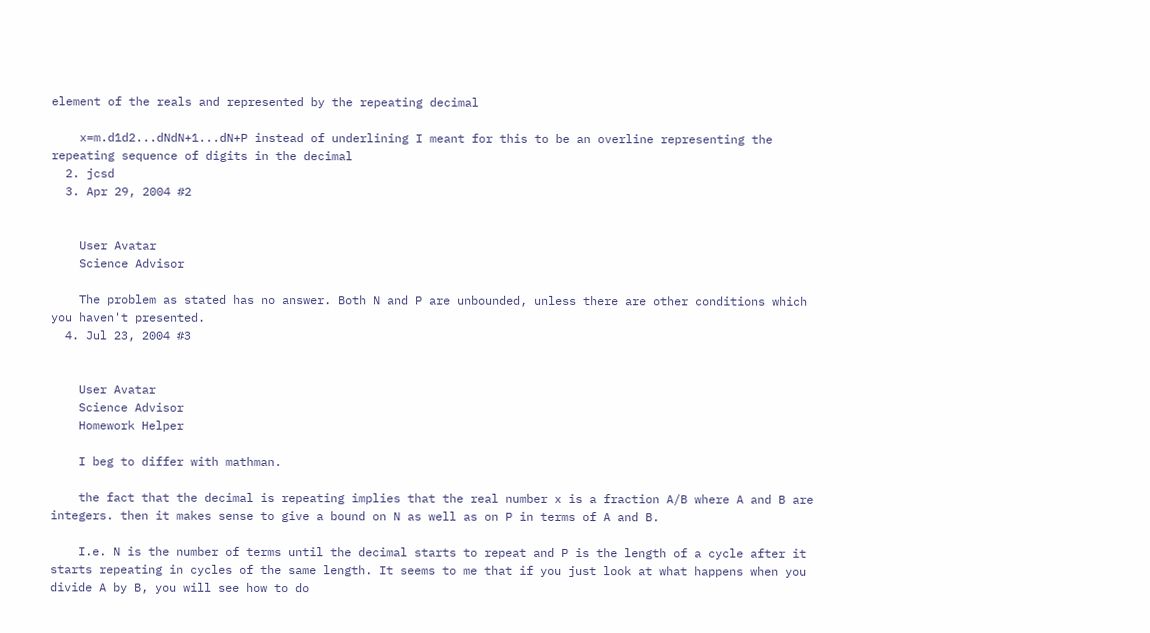element of the reals and represented by the repeating decimal

    x=m.d1d2...dNdN+1...dN+P instead of underlining I meant for this to be an overline representing the repeating sequence of digits in the decimal
  2. jcsd
  3. Apr 29, 2004 #2


    User Avatar
    Science Advisor

    The problem as stated has no answer. Both N and P are unbounded, unless there are other conditions which you haven't presented.
  4. Jul 23, 2004 #3


    User Avatar
    Science Advisor
    Homework Helper

    I beg to differ with mathman.

    the fact that the decimal is repeating implies that the real number x is a fraction A/B where A and B are integers. then it makes sense to give a bound on N as well as on P in terms of A and B.

    I.e. N is the number of terms until the decimal starts to repeat and P is the length of a cycle after it starts repeating in cycles of the same length. It seems to me that if you just look at what happens when you divide A by B, you will see how to do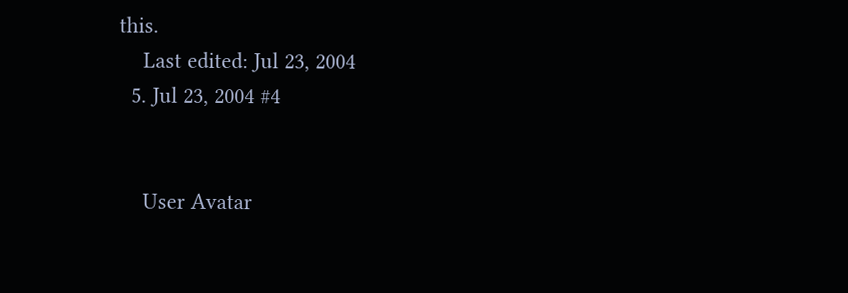this.
    Last edited: Jul 23, 2004
  5. Jul 23, 2004 #4


    User Avatar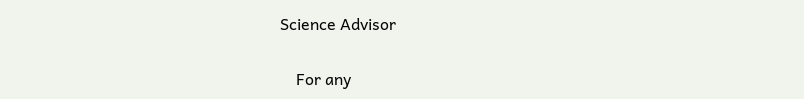Science Advisor

    For any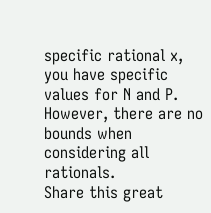specific rational x, you have specific values for N and P. However, there are no bounds when considering all rationals.
Share this great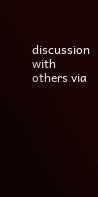discussion with others via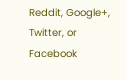Reddit, Google+, Twitter, or Facebook